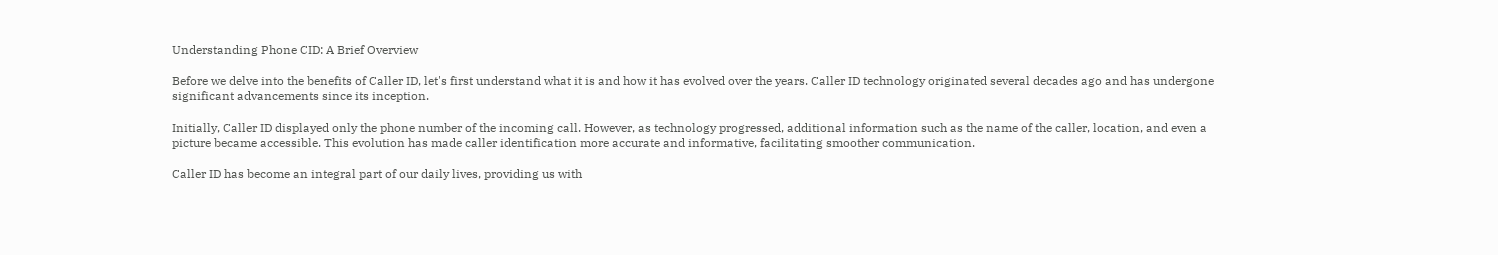Understanding Phone CID: A Brief Overview

Before we delve into the benefits of Caller ID, let's first understand what it is and how it has evolved over the years. Caller ID technology originated several decades ago and has undergone significant advancements since its inception.

Initially, Caller ID displayed only the phone number of the incoming call. However, as technology progressed, additional information such as the name of the caller, location, and even a picture became accessible. This evolution has made caller identification more accurate and informative, facilitating smoother communication.

Caller ID has become an integral part of our daily lives, providing us with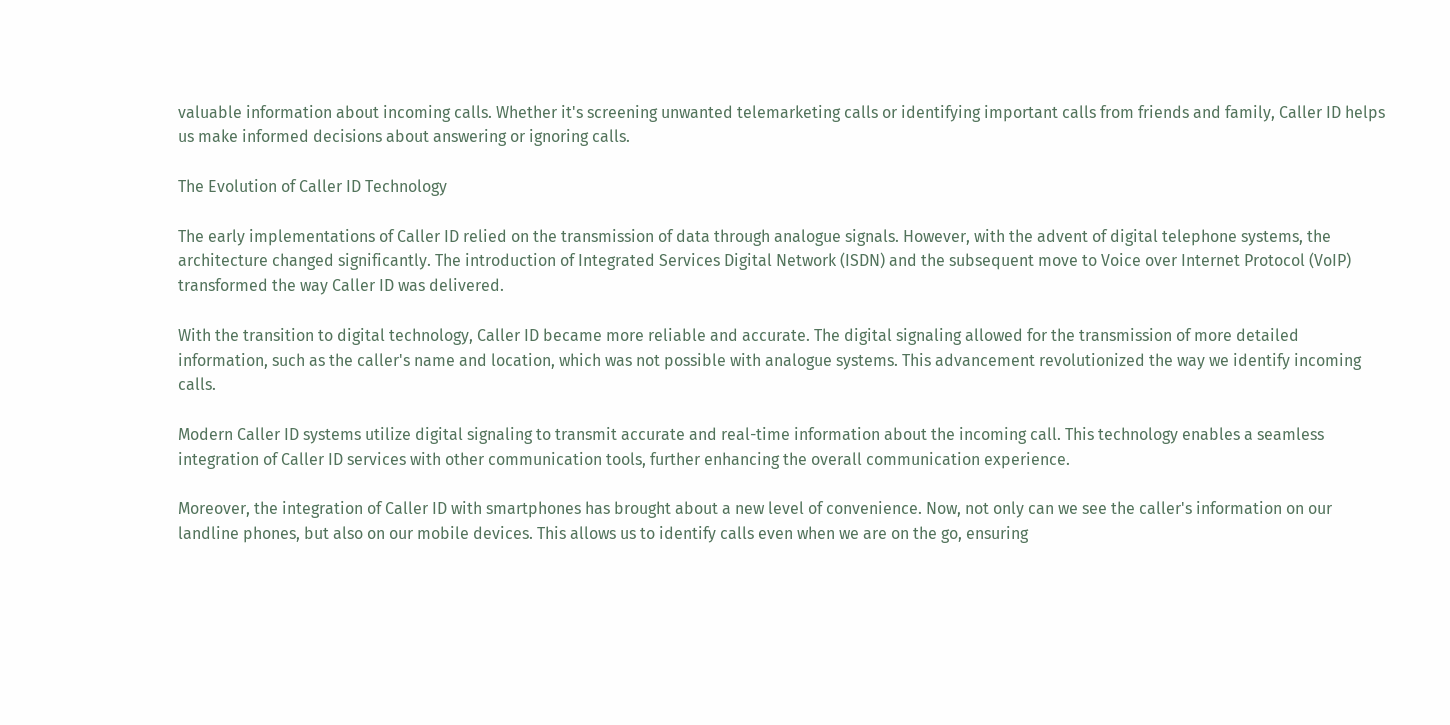valuable information about incoming calls. Whether it's screening unwanted telemarketing calls or identifying important calls from friends and family, Caller ID helps us make informed decisions about answering or ignoring calls.

The Evolution of Caller ID Technology

The early implementations of Caller ID relied on the transmission of data through analogue signals. However, with the advent of digital telephone systems, the architecture changed significantly. The introduction of Integrated Services Digital Network (ISDN) and the subsequent move to Voice over Internet Protocol (VoIP) transformed the way Caller ID was delivered.

With the transition to digital technology, Caller ID became more reliable and accurate. The digital signaling allowed for the transmission of more detailed information, such as the caller's name and location, which was not possible with analogue systems. This advancement revolutionized the way we identify incoming calls.

Modern Caller ID systems utilize digital signaling to transmit accurate and real-time information about the incoming call. This technology enables a seamless integration of Caller ID services with other communication tools, further enhancing the overall communication experience.

Moreover, the integration of Caller ID with smartphones has brought about a new level of convenience. Now, not only can we see the caller's information on our landline phones, but also on our mobile devices. This allows us to identify calls even when we are on the go, ensuring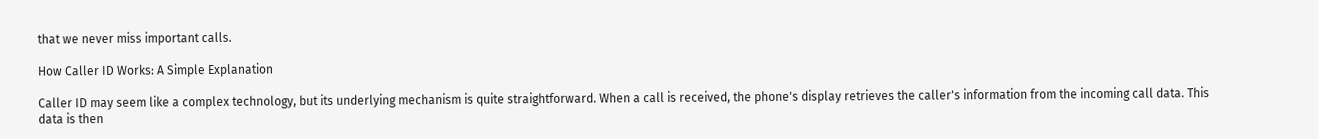that we never miss important calls.

How Caller ID Works: A Simple Explanation

Caller ID may seem like a complex technology, but its underlying mechanism is quite straightforward. When a call is received, the phone's display retrieves the caller's information from the incoming call data. This data is then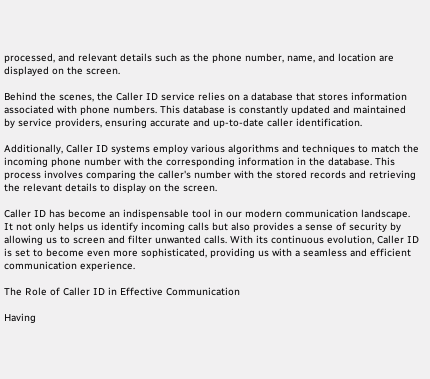processed, and relevant details such as the phone number, name, and location are displayed on the screen.

Behind the scenes, the Caller ID service relies on a database that stores information associated with phone numbers. This database is constantly updated and maintained by service providers, ensuring accurate and up-to-date caller identification.

Additionally, Caller ID systems employ various algorithms and techniques to match the incoming phone number with the corresponding information in the database. This process involves comparing the caller's number with the stored records and retrieving the relevant details to display on the screen.

Caller ID has become an indispensable tool in our modern communication landscape. It not only helps us identify incoming calls but also provides a sense of security by allowing us to screen and filter unwanted calls. With its continuous evolution, Caller ID is set to become even more sophisticated, providing us with a seamless and efficient communication experience.

The Role of Caller ID in Effective Communication

Having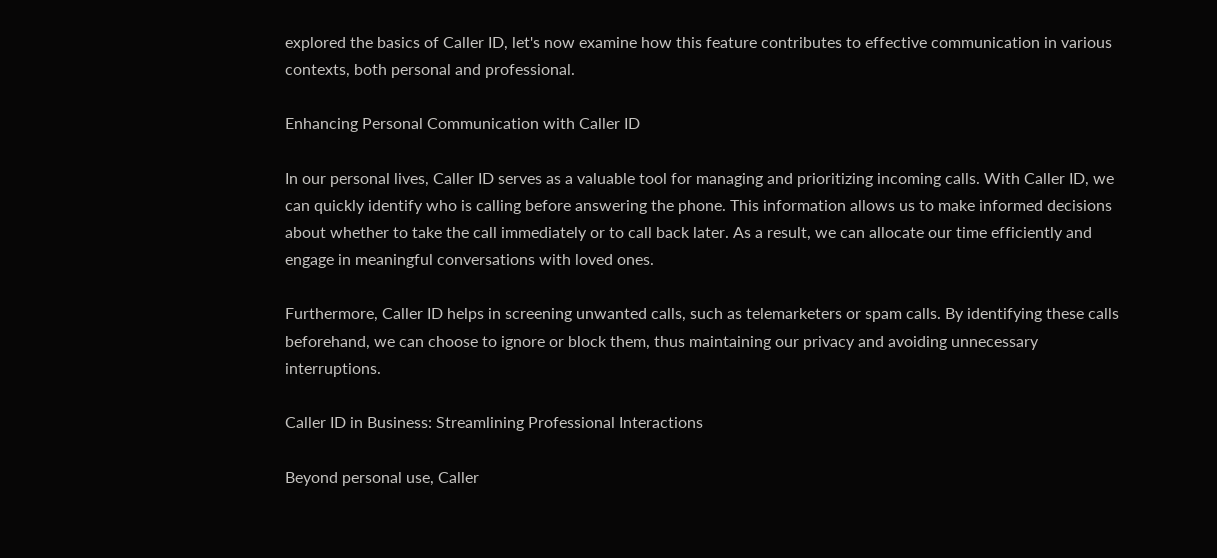explored the basics of Caller ID, let's now examine how this feature contributes to effective communication in various contexts, both personal and professional.

Enhancing Personal Communication with Caller ID

In our personal lives, Caller ID serves as a valuable tool for managing and prioritizing incoming calls. With Caller ID, we can quickly identify who is calling before answering the phone. This information allows us to make informed decisions about whether to take the call immediately or to call back later. As a result, we can allocate our time efficiently and engage in meaningful conversations with loved ones.

Furthermore, Caller ID helps in screening unwanted calls, such as telemarketers or spam calls. By identifying these calls beforehand, we can choose to ignore or block them, thus maintaining our privacy and avoiding unnecessary interruptions.

Caller ID in Business: Streamlining Professional Interactions

Beyond personal use, Caller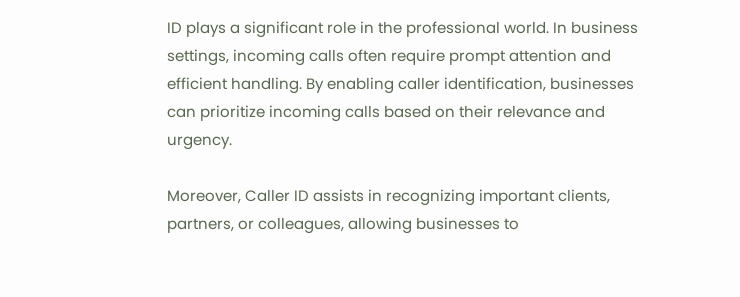ID plays a significant role in the professional world. In business settings, incoming calls often require prompt attention and efficient handling. By enabling caller identification, businesses can prioritize incoming calls based on their relevance and urgency.

Moreover, Caller ID assists in recognizing important clients, partners, or colleagues, allowing businesses to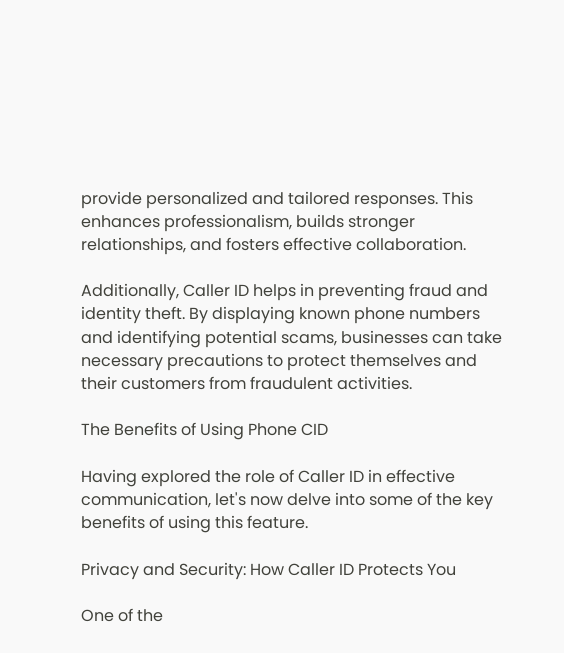provide personalized and tailored responses. This enhances professionalism, builds stronger relationships, and fosters effective collaboration.

Additionally, Caller ID helps in preventing fraud and identity theft. By displaying known phone numbers and identifying potential scams, businesses can take necessary precautions to protect themselves and their customers from fraudulent activities.

The Benefits of Using Phone CID

Having explored the role of Caller ID in effective communication, let's now delve into some of the key benefits of using this feature.

Privacy and Security: How Caller ID Protects You

One of the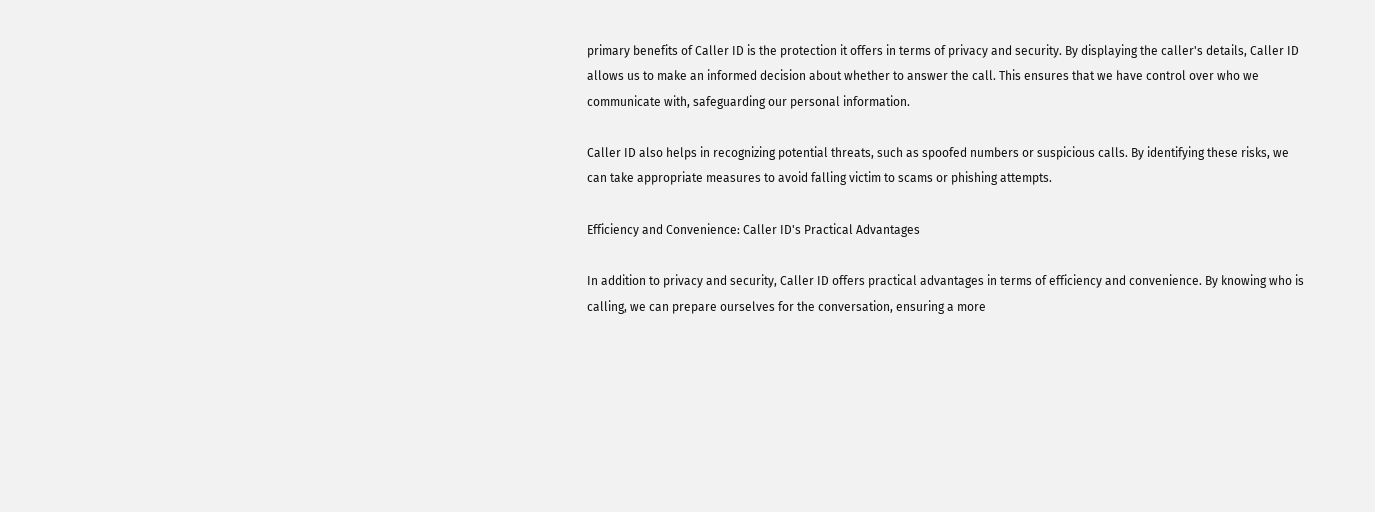primary benefits of Caller ID is the protection it offers in terms of privacy and security. By displaying the caller's details, Caller ID allows us to make an informed decision about whether to answer the call. This ensures that we have control over who we communicate with, safeguarding our personal information.

Caller ID also helps in recognizing potential threats, such as spoofed numbers or suspicious calls. By identifying these risks, we can take appropriate measures to avoid falling victim to scams or phishing attempts.

Efficiency and Convenience: Caller ID's Practical Advantages

In addition to privacy and security, Caller ID offers practical advantages in terms of efficiency and convenience. By knowing who is calling, we can prepare ourselves for the conversation, ensuring a more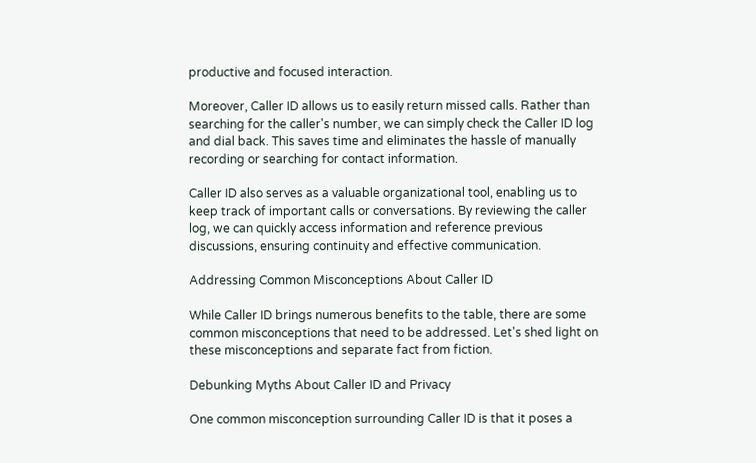productive and focused interaction.

Moreover, Caller ID allows us to easily return missed calls. Rather than searching for the caller's number, we can simply check the Caller ID log and dial back. This saves time and eliminates the hassle of manually recording or searching for contact information.

Caller ID also serves as a valuable organizational tool, enabling us to keep track of important calls or conversations. By reviewing the caller log, we can quickly access information and reference previous discussions, ensuring continuity and effective communication.

Addressing Common Misconceptions About Caller ID

While Caller ID brings numerous benefits to the table, there are some common misconceptions that need to be addressed. Let's shed light on these misconceptions and separate fact from fiction.

Debunking Myths About Caller ID and Privacy

One common misconception surrounding Caller ID is that it poses a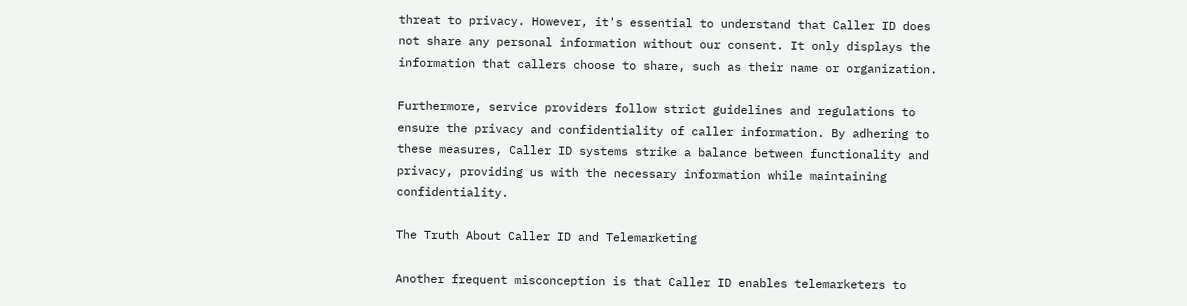threat to privacy. However, it's essential to understand that Caller ID does not share any personal information without our consent. It only displays the information that callers choose to share, such as their name or organization.

Furthermore, service providers follow strict guidelines and regulations to ensure the privacy and confidentiality of caller information. By adhering to these measures, Caller ID systems strike a balance between functionality and privacy, providing us with the necessary information while maintaining confidentiality.

The Truth About Caller ID and Telemarketing

Another frequent misconception is that Caller ID enables telemarketers to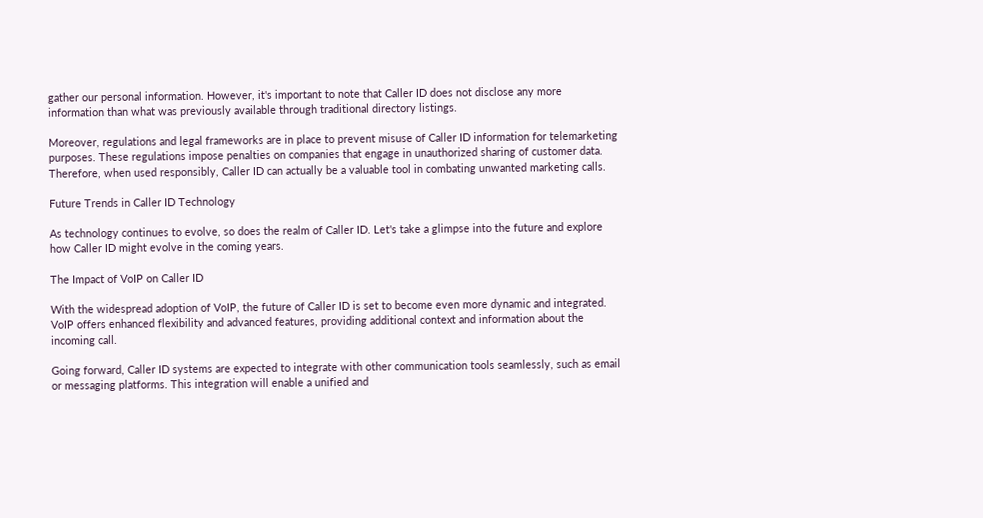gather our personal information. However, it's important to note that Caller ID does not disclose any more information than what was previously available through traditional directory listings.

Moreover, regulations and legal frameworks are in place to prevent misuse of Caller ID information for telemarketing purposes. These regulations impose penalties on companies that engage in unauthorized sharing of customer data. Therefore, when used responsibly, Caller ID can actually be a valuable tool in combating unwanted marketing calls.

Future Trends in Caller ID Technology

As technology continues to evolve, so does the realm of Caller ID. Let's take a glimpse into the future and explore how Caller ID might evolve in the coming years.

The Impact of VoIP on Caller ID

With the widespread adoption of VoIP, the future of Caller ID is set to become even more dynamic and integrated. VoIP offers enhanced flexibility and advanced features, providing additional context and information about the incoming call.

Going forward, Caller ID systems are expected to integrate with other communication tools seamlessly, such as email or messaging platforms. This integration will enable a unified and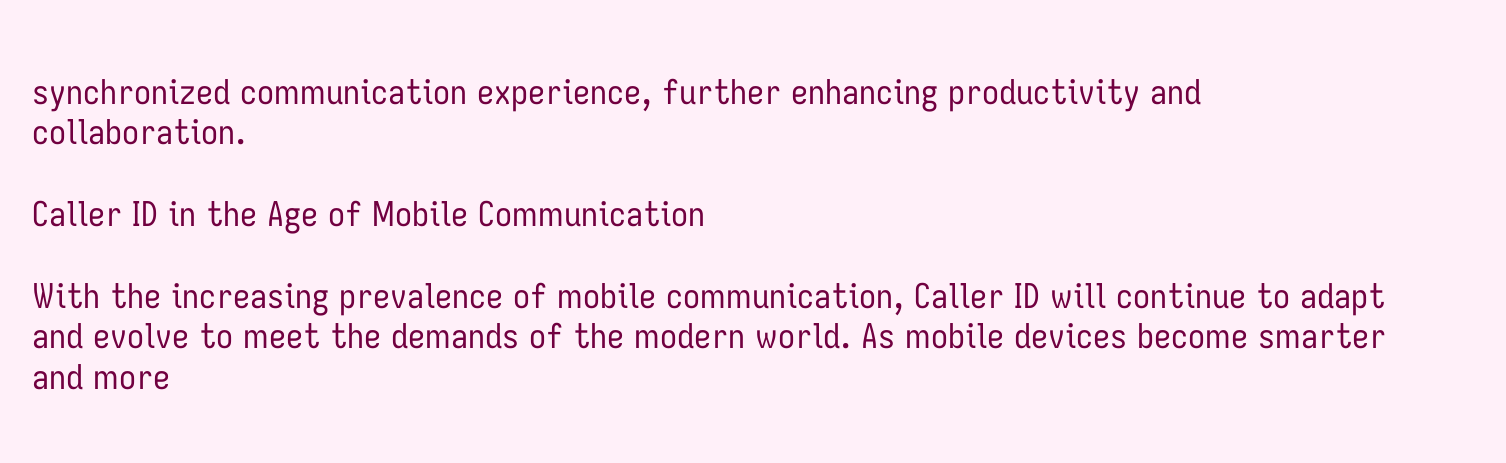synchronized communication experience, further enhancing productivity and collaboration.

Caller ID in the Age of Mobile Communication

With the increasing prevalence of mobile communication, Caller ID will continue to adapt and evolve to meet the demands of the modern world. As mobile devices become smarter and more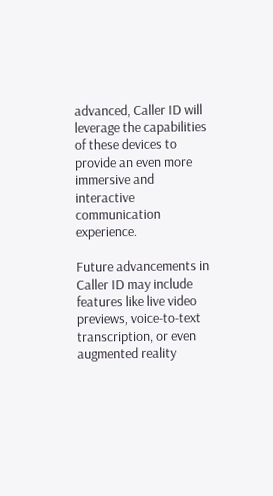advanced, Caller ID will leverage the capabilities of these devices to provide an even more immersive and interactive communication experience.

Future advancements in Caller ID may include features like live video previews, voice-to-text transcription, or even augmented reality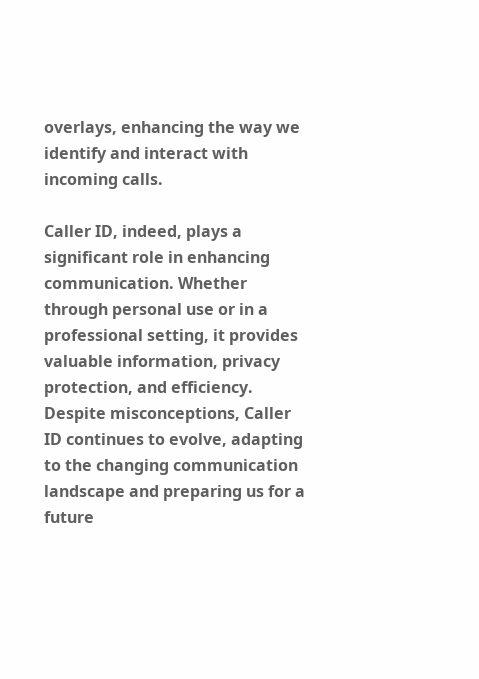overlays, enhancing the way we identify and interact with incoming calls.

Caller ID, indeed, plays a significant role in enhancing communication. Whether through personal use or in a professional setting, it provides valuable information, privacy protection, and efficiency. Despite misconceptions, Caller ID continues to evolve, adapting to the changing communication landscape and preparing us for a future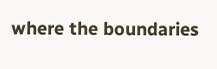where the boundaries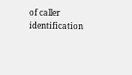of caller identification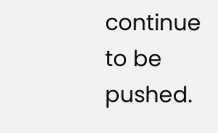continue to be pushed.